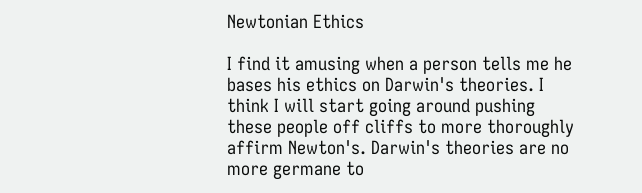Newtonian Ethics

I find it amusing when a person tells me he bases his ethics on Darwin's theories. I think I will start going around pushing these people off cliffs to more thoroughly affirm Newton's. Darwin's theories are no more germane to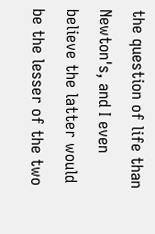the question of life than Newton's, and I even believe the latter would be the lesser of the two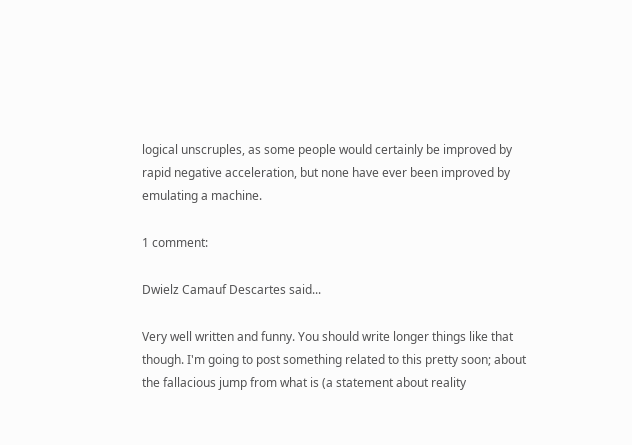logical unscruples, as some people would certainly be improved by rapid negative acceleration, but none have ever been improved by emulating a machine.

1 comment:

Dwielz Camauf Descartes said...

Very well written and funny. You should write longer things like that though. I'm going to post something related to this pretty soon; about the fallacious jump from what is (a statement about reality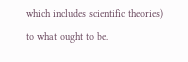which includes scientific theories) to what ought to be.